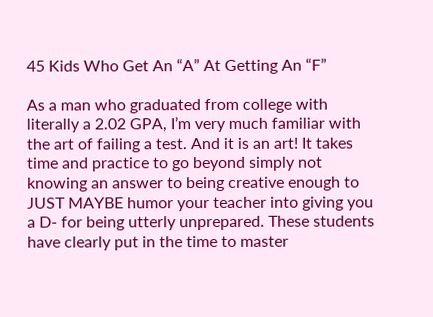45 Kids Who Get An “A” At Getting An “F”

As a man who graduated from college with literally a 2.02 GPA, I’m very much familiar with the art of failing a test. And it is an art! It takes time and practice to go beyond simply not knowing an answer to being creative enough to JUST MAYBE humor your teacher into giving you a D- for being utterly unprepared. These students have clearly put in the time to master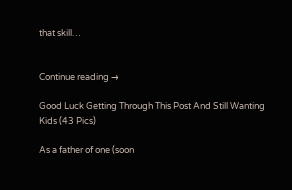that skill…


Continue reading →

Good Luck Getting Through This Post And Still Wanting Kids (43 Pics)

As a father of one (soon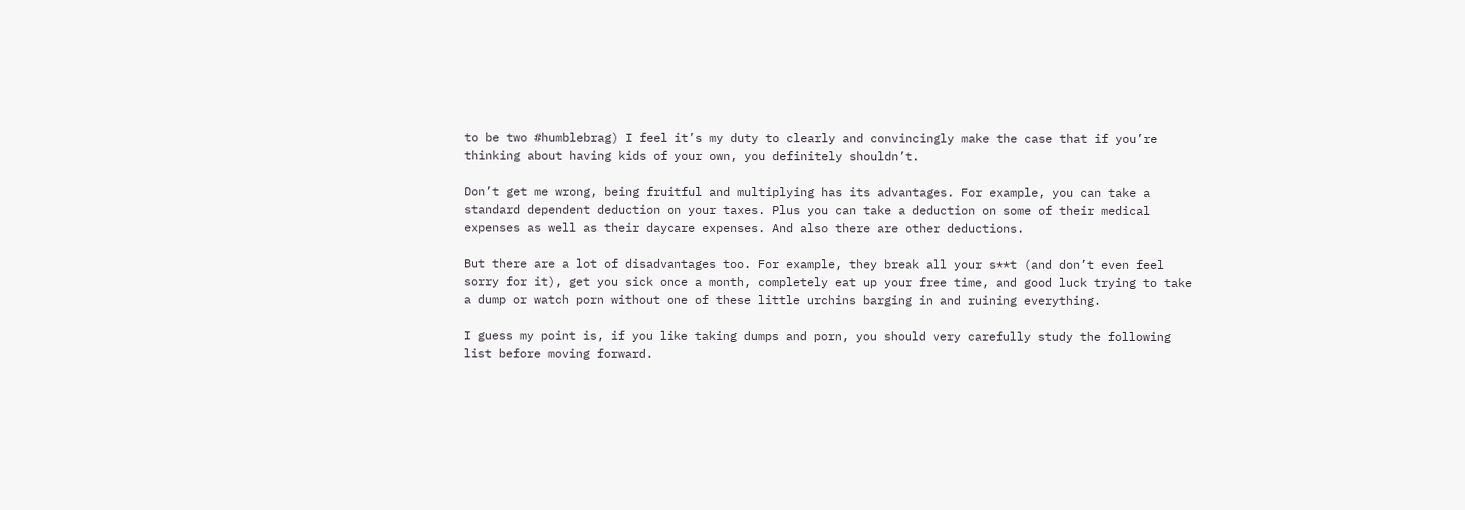to be two #humblebrag) I feel it’s my duty to clearly and convincingly make the case that if you’re thinking about having kids of your own, you definitely shouldn’t.

Don’t get me wrong, being fruitful and multiplying has its advantages. For example, you can take a standard dependent deduction on your taxes. Plus you can take a deduction on some of their medical expenses as well as their daycare expenses. And also there are other deductions.

But there are a lot of disadvantages too. For example, they break all your s**t (and don’t even feel sorry for it), get you sick once a month, completely eat up your free time, and good luck trying to take a dump or watch porn without one of these little urchins barging in and ruining everything.

I guess my point is, if you like taking dumps and porn, you should very carefully study the following list before moving forward.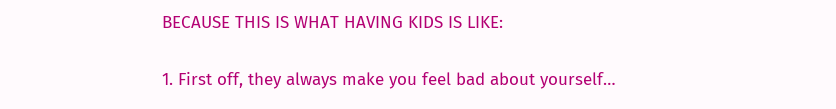BECAUSE THIS IS WHAT HAVING KIDS IS LIKE:

1. First off, they always make you feel bad about yourself…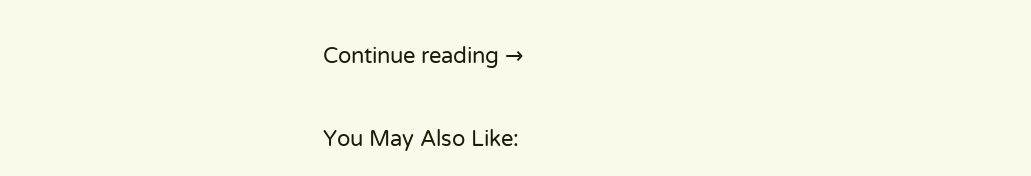Continue reading →

You May Also Like: